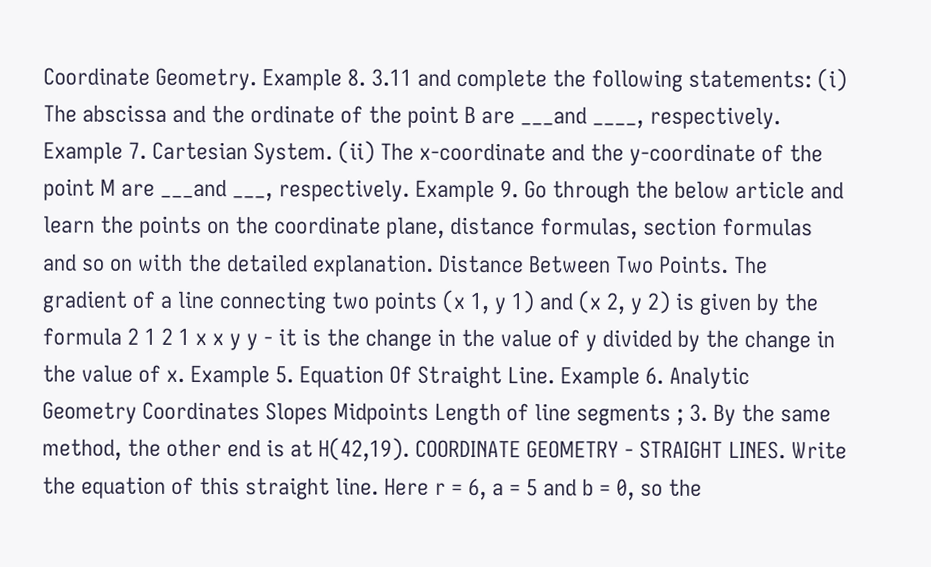Coordinate Geometry. Example 8. 3.11 and complete the following statements: (i) The abscissa and the ordinate of the point B are ___and ____, respectively. Example 7. Cartesian System. (ii) The x-coordinate and the y-coordinate of the point M are ___and ___, respectively. Example 9. Go through the below article and learn the points on the coordinate plane, distance formulas, section formulas and so on with the detailed explanation. Distance Between Two Points. The gradient of a line connecting two points (x 1, y 1) and (x 2, y 2) is given by the formula 2 1 2 1 x x y y - it is the change in the value of y divided by the change in the value of x. Example 5. Equation Of Straight Line. Example 6. Analytic Geometry Coordinates Slopes Midpoints Length of line segments ; 3. By the same method, the other end is at H(42,19). COORDINATE GEOMETRY - STRAIGHT LINES. Write the equation of this straight line. Here r = 6, a = 5 and b = 0, so the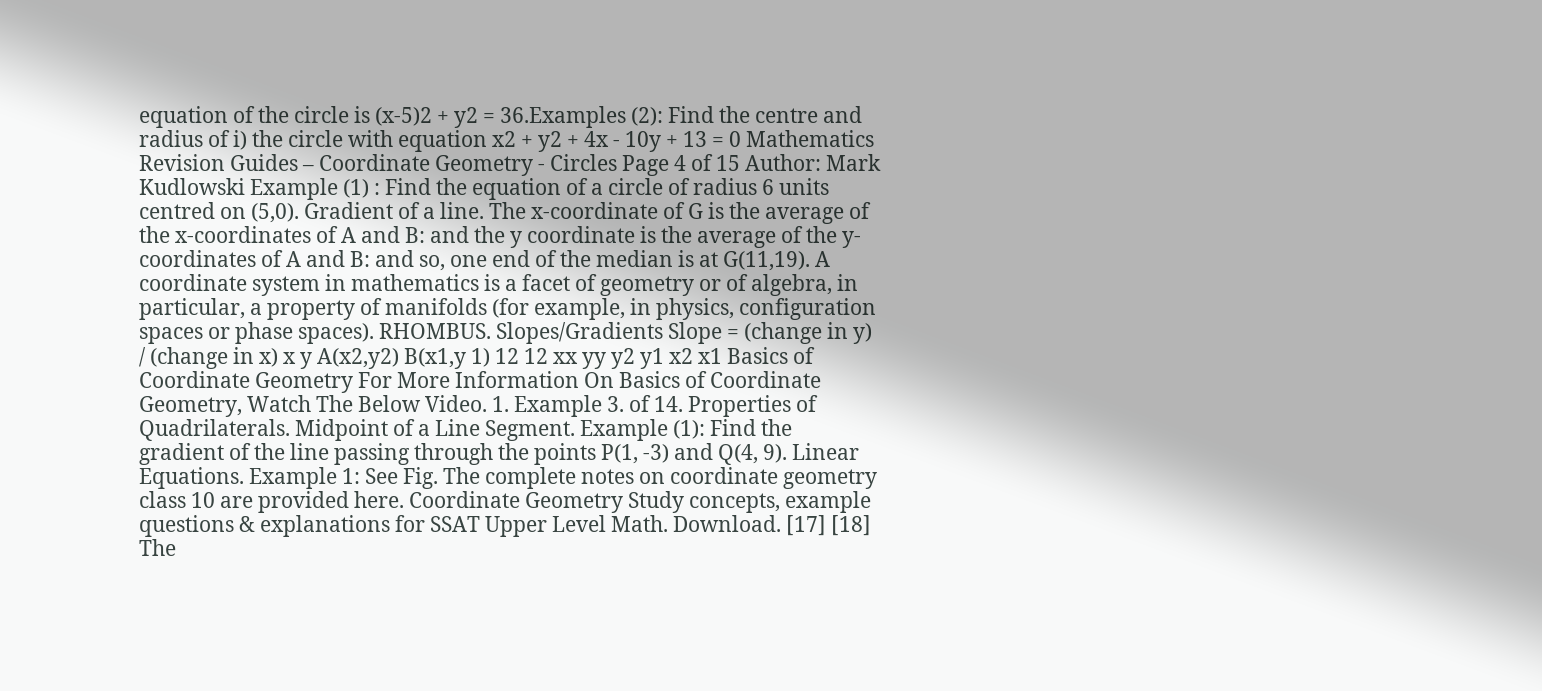equation of the circle is (x-5)2 + y2 = 36.Examples (2): Find the centre and radius of i) the circle with equation x2 + y2 + 4x - 10y + 13 = 0 Mathematics Revision Guides – Coordinate Geometry - Circles Page 4 of 15 Author: Mark Kudlowski Example (1) : Find the equation of a circle of radius 6 units centred on (5,0). Gradient of a line. The x-coordinate of G is the average of the x-coordinates of A and B: and the y coordinate is the average of the y-coordinates of A and B: and so, one end of the median is at G(11,19). A coordinate system in mathematics is a facet of geometry or of algebra, in particular, a property of manifolds (for example, in physics, configuration spaces or phase spaces). RHOMBUS. Slopes/Gradients Slope = (change in y) / (change in x) x y A(x2,y2) B(x1,y 1) 12 12 xx yy y2 y1 x2 x1 Basics of Coordinate Geometry For More Information On Basics of Coordinate Geometry, Watch The Below Video. 1. Example 3. of 14. Properties of Quadrilaterals. Midpoint of a Line Segment. Example (1): Find the gradient of the line passing through the points P(1, -3) and Q(4, 9). Linear Equations. Example 1: See Fig. The complete notes on coordinate geometry class 10 are provided here. Coordinate Geometry Study concepts, example questions & explanations for SSAT Upper Level Math. Download. [17] [18] The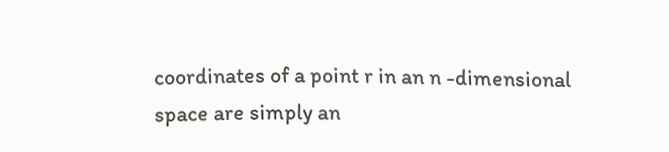coordinates of a point r in an n -dimensional space are simply an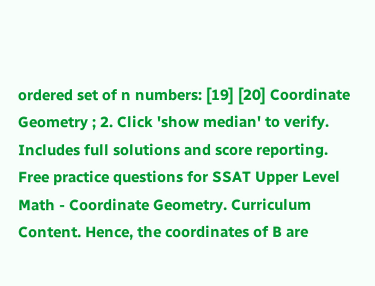ordered set of n numbers: [19] [20] Coordinate Geometry ; 2. Click 'show median' to verify. Includes full solutions and score reporting. Free practice questions for SSAT Upper Level Math - Coordinate Geometry. Curriculum Content. Hence, the coordinates of B are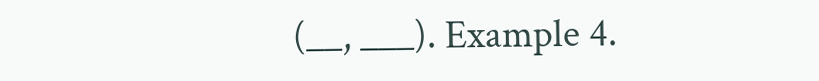(__, ___). Example 4.